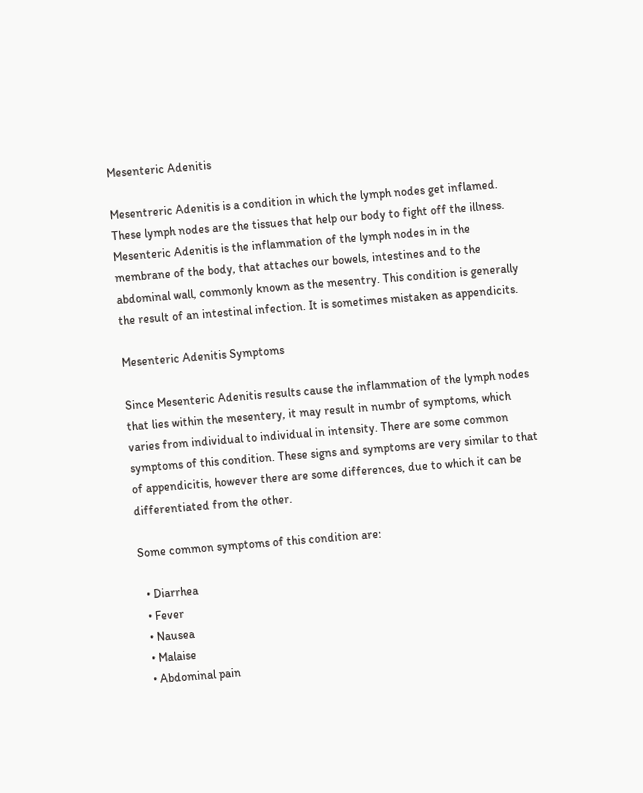Mesenteric Adenitis

Mesentreric Adenitis is a condition in which the lymph nodes get inflamed. These lymph nodes are the tissues that help our body to fight off the illness. Mesenteric Adenitis is the inflammation of the lymph nodes in in the membrane of the body, that attaches our bowels, intestines and to the abdominal wall, commonly known as the mesentry. This condition is generally the result of an intestinal infection. It is sometimes mistaken as appendicits.

Mesenteric Adenitis Symptoms

Since Mesenteric Adenitis results cause the inflammation of the lymph nodes that lies within the mesentery, it may result in numbr of symptoms, which varies from individual to individual in intensity. There are some common symptoms of this condition. These signs and symptoms are very similar to that of appendicitis, however there are some differences, due to which it can be differentiated from the other.

Some common symptoms of this condition are:

  • Diarrhea
  • Fever
  • Nausea
  • Malaise
  • Abdominal pain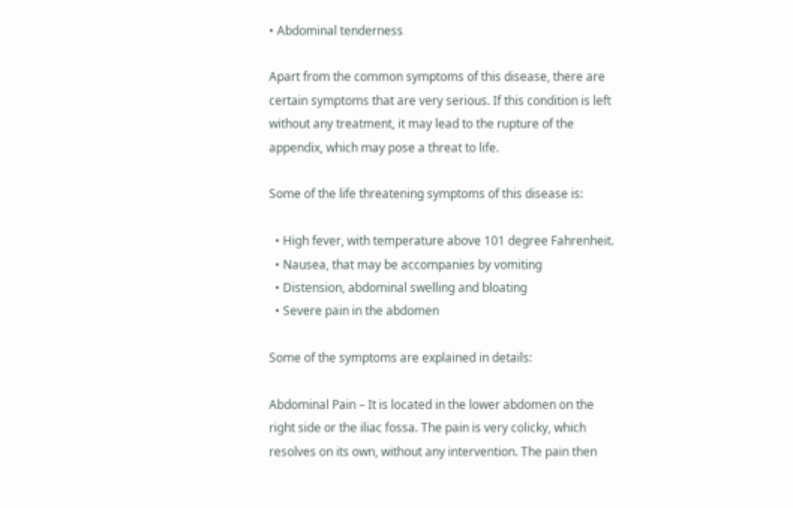• Abdominal tenderness

Apart from the common symptoms of this disease, there are certain symptoms that are very serious. If this condition is left without any treatment, it may lead to the rupture of the appendix, which may pose a threat to life.

Some of the life threatening symptoms of this disease is:

  • High fever, with temperature above 101 degree Fahrenheit.
  • Nausea, that may be accompanies by vomiting
  • Distension, abdominal swelling and bloating
  • Severe pain in the abdomen

Some of the symptoms are explained in details:

Abdominal Pain – It is located in the lower abdomen on the right side or the iliac fossa. The pain is very colicky, which resolves on its own, without any intervention. The pain then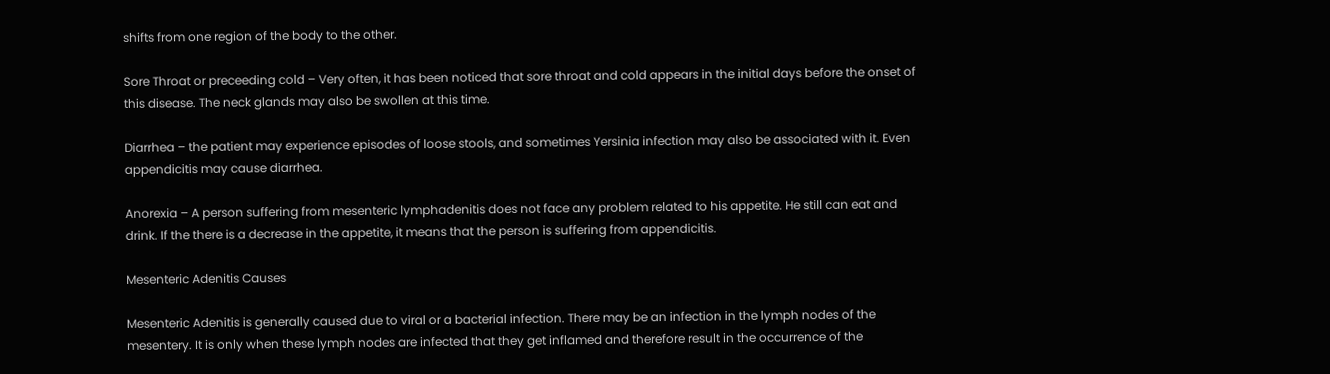shifts from one region of the body to the other.

Sore Throat or preceeding cold – Very often, it has been noticed that sore throat and cold appears in the initial days before the onset of this disease. The neck glands may also be swollen at this time.

Diarrhea – the patient may experience episodes of loose stools, and sometimes Yersinia infection may also be associated with it. Even appendicitis may cause diarrhea.

Anorexia – A person suffering from mesenteric lymphadenitis does not face any problem related to his appetite. He still can eat and drink. If the there is a decrease in the appetite, it means that the person is suffering from appendicitis.

Mesenteric Adenitis Causes

Mesenteric Adenitis is generally caused due to viral or a bacterial infection. There may be an infection in the lymph nodes of the mesentery. It is only when these lymph nodes are infected that they get inflamed and therefore result in the occurrence of the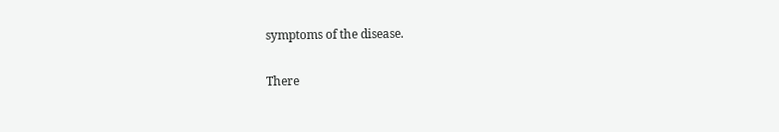symptoms of the disease.

There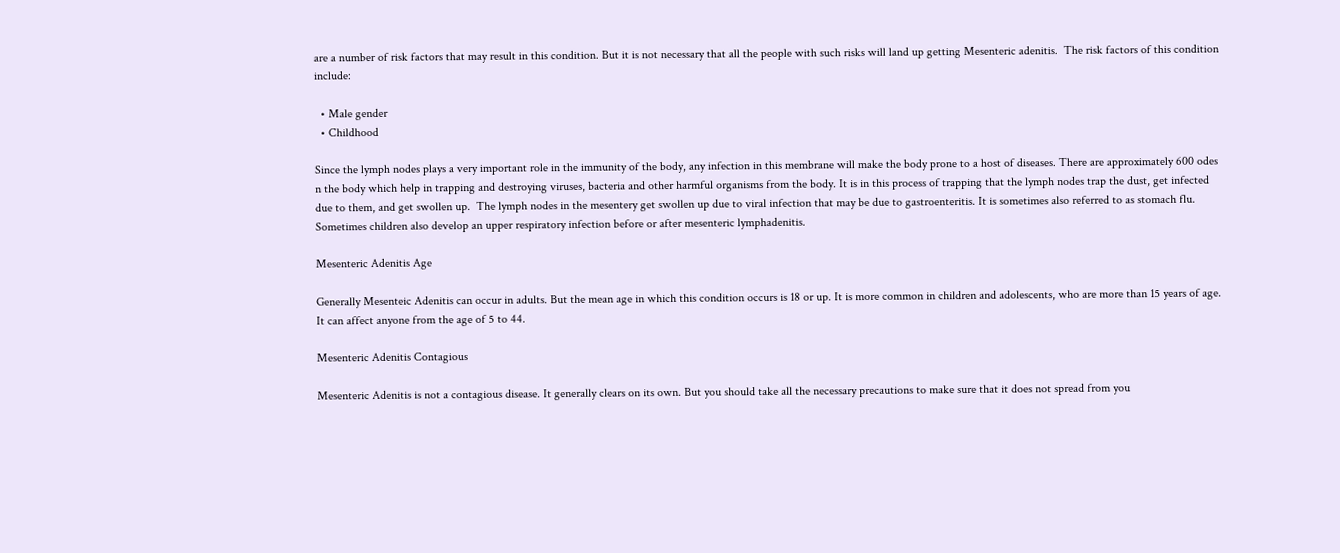are a number of risk factors that may result in this condition. But it is not necessary that all the people with such risks will land up getting Mesenteric adenitis.  The risk factors of this condition include:

  • Male gender
  • Childhood

Since the lymph nodes plays a very important role in the immunity of the body, any infection in this membrane will make the body prone to a host of diseases. There are approximately 600 odes n the body which help in trapping and destroying viruses, bacteria and other harmful organisms from the body. It is in this process of trapping that the lymph nodes trap the dust, get infected due to them, and get swollen up.  The lymph nodes in the mesentery get swollen up due to viral infection that may be due to gastroenteritis. It is sometimes also referred to as stomach flu. Sometimes children also develop an upper respiratory infection before or after mesenteric lymphadenitis.

Mesenteric Adenitis Age

Generally Mesenteic Adenitis can occur in adults. But the mean age in which this condition occurs is 18 or up. It is more common in children and adolescents, who are more than 15 years of age. It can affect anyone from the age of 5 to 44.

Mesenteric Adenitis Contagious

Mesenteric Adenitis is not a contagious disease. It generally clears on its own. But you should take all the necessary precautions to make sure that it does not spread from you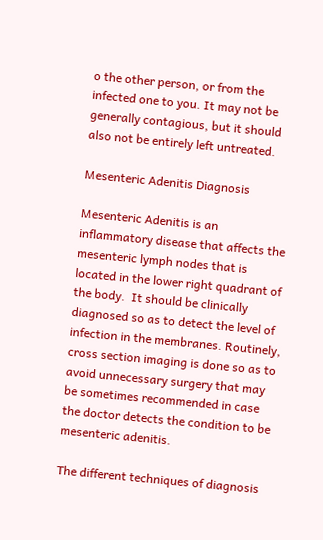o the other person, or from the infected one to you. It may not be generally contagious, but it should also not be entirely left untreated.

Mesenteric Adenitis Diagnosis

Mesenteric Adenitis is an inflammatory disease that affects the mesenteric lymph nodes that is located in the lower right quadrant of the body.  It should be clinically diagnosed so as to detect the level of infection in the membranes. Routinely, cross section imaging is done so as to avoid unnecessary surgery that may be sometimes recommended in case the doctor detects the condition to be mesenteric adenitis.

The different techniques of diagnosis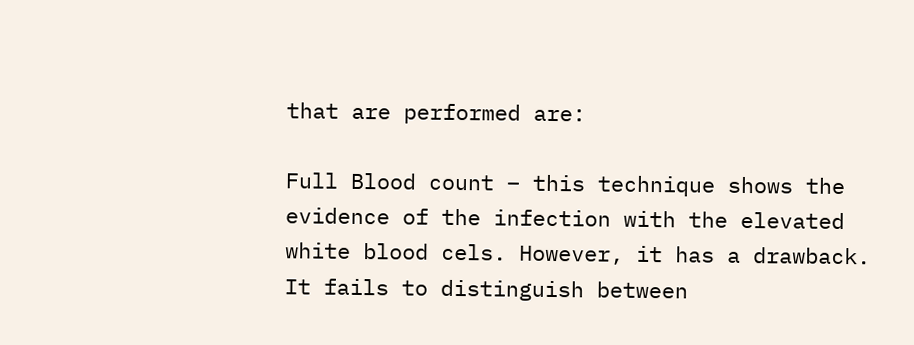that are performed are:

Full Blood count – this technique shows the evidence of the infection with the elevated white blood cels. However, it has a drawback. It fails to distinguish between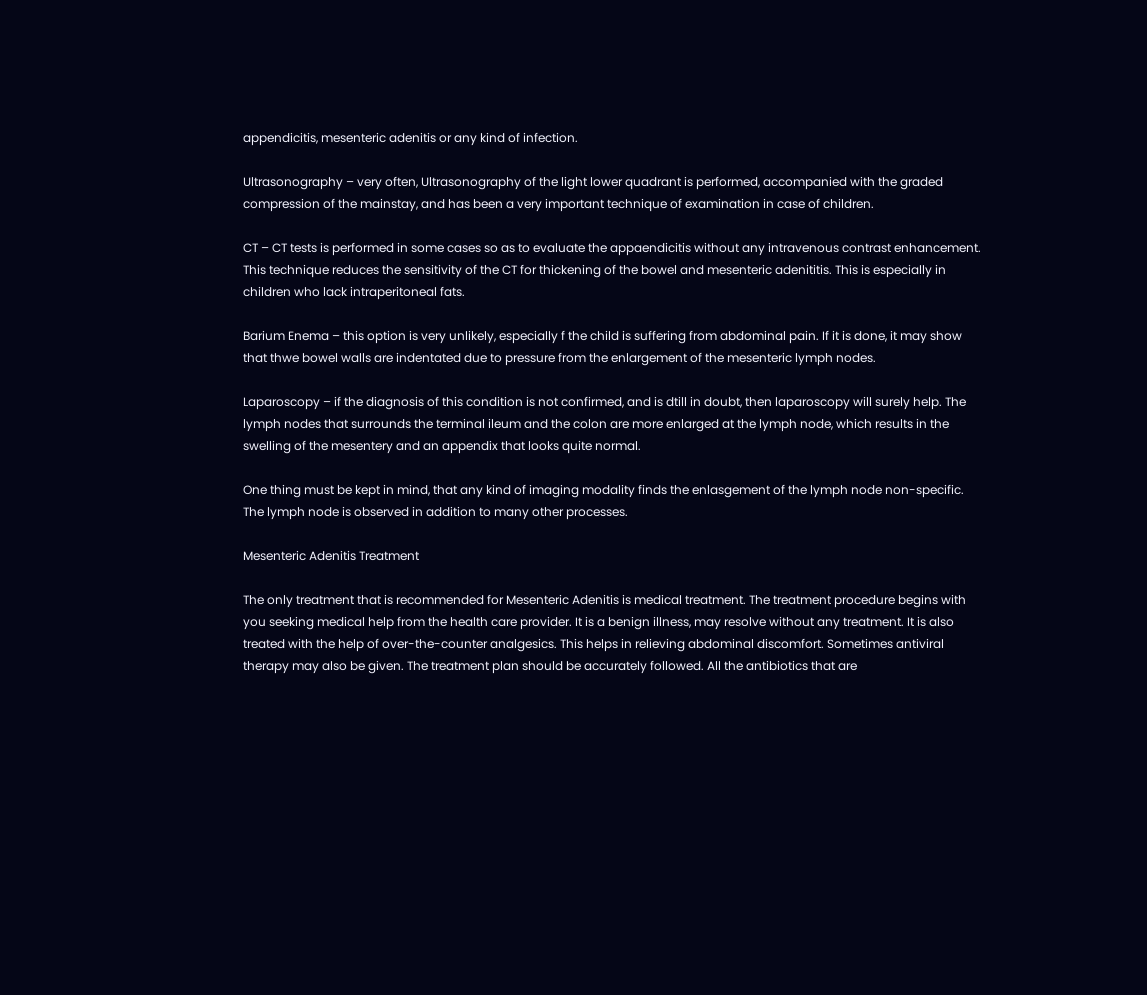appendicitis, mesenteric adenitis or any kind of infection.

Ultrasonography – very often, Ultrasonography of the light lower quadrant is performed, accompanied with the graded compression of the mainstay, and has been a very important technique of examination in case of children.

CT – CT tests is performed in some cases so as to evaluate the appaendicitis without any intravenous contrast enhancement. This technique reduces the sensitivity of the CT for thickening of the bowel and mesenteric adenititis. This is especially in children who lack intraperitoneal fats.

Barium Enema – this option is very unlikely, especially f the child is suffering from abdominal pain. If it is done, it may show that thwe bowel walls are indentated due to pressure from the enlargement of the mesenteric lymph nodes.

Laparoscopy – if the diagnosis of this condition is not confirmed, and is dtill in doubt, then laparoscopy will surely help. The lymph nodes that surrounds the terminal ileum and the colon are more enlarged at the lymph node, which results in the swelling of the mesentery and an appendix that looks quite normal.

One thing must be kept in mind, that any kind of imaging modality finds the enlasgement of the lymph node non-specific. The lymph node is observed in addition to many other processes.

Mesenteric Adenitis Treatment

The only treatment that is recommended for Mesenteric Adenitis is medical treatment. The treatment procedure begins with you seeking medical help from the health care provider. It is a benign illness, may resolve without any treatment. It is also treated with the help of over-the-counter analgesics. This helps in relieving abdominal discomfort. Sometimes antiviral therapy may also be given. The treatment plan should be accurately followed. All the antibiotics that are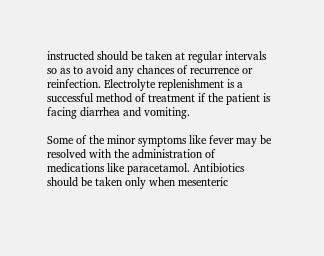instructed should be taken at regular intervals so as to avoid any chances of recurrence or reinfection. Electrolyte replenishment is a successful method of treatment if the patient is facing diarrhea and vomiting.

Some of the minor symptoms like fever may be resolved with the administration of medications like paracetamol. Antibiotics should be taken only when mesenteric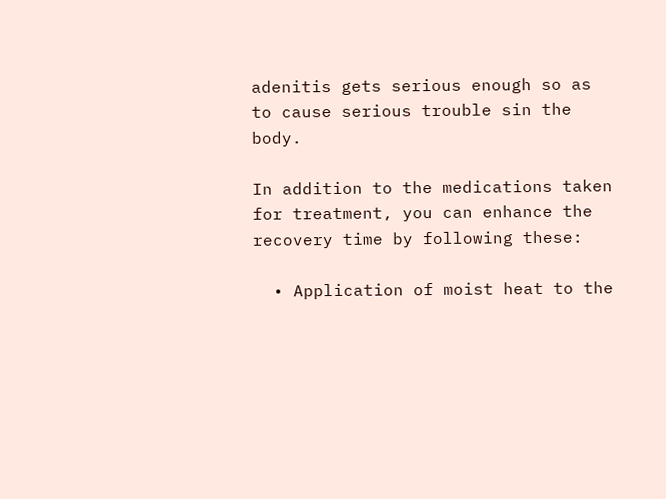adenitis gets serious enough so as to cause serious trouble sin the body.

In addition to the medications taken for treatment, you can enhance the recovery time by following these:

  • Application of moist heat to the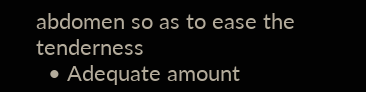abdomen so as to ease the tenderness
  • Adequate amount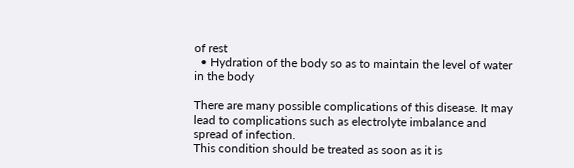of rest
  • Hydration of the body so as to maintain the level of water in the body

There are many possible complications of this disease. It may lead to complications such as electrolyte imbalance and spread of infection.
This condition should be treated as soon as it is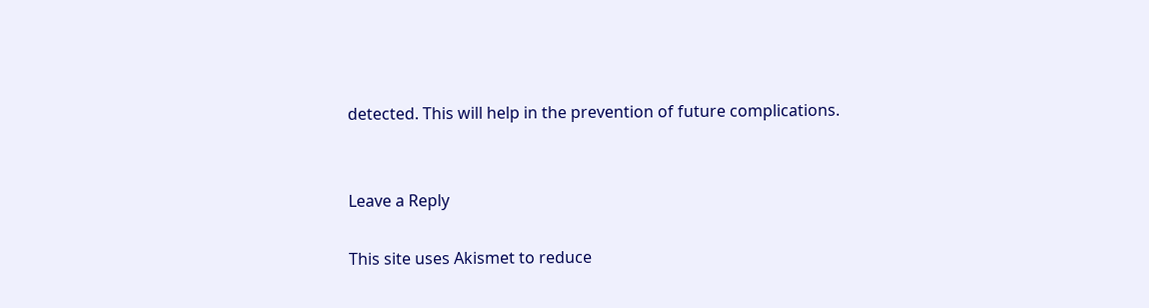detected. This will help in the prevention of future complications.


Leave a Reply

This site uses Akismet to reduce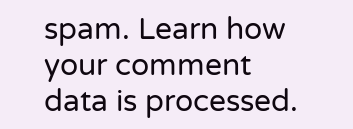spam. Learn how your comment data is processed.